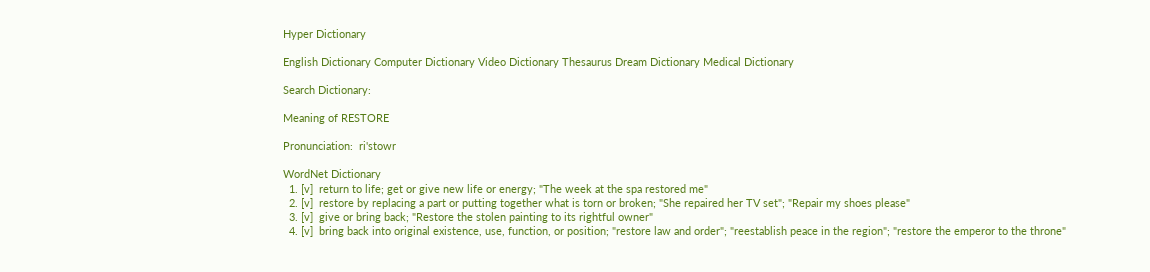Hyper Dictionary

English Dictionary Computer Dictionary Video Dictionary Thesaurus Dream Dictionary Medical Dictionary

Search Dictionary:

Meaning of RESTORE

Pronunciation:  ri'stowr

WordNet Dictionary
  1. [v]  return to life; get or give new life or energy; "The week at the spa restored me"
  2. [v]  restore by replacing a part or putting together what is torn or broken; "She repaired her TV set"; "Repair my shoes please"
  3. [v]  give or bring back; "Restore the stolen painting to its rightful owner"
  4. [v]  bring back into original existence, use, function, or position; "restore law and order"; "reestablish peace in the region"; "restore the emperor to the throne"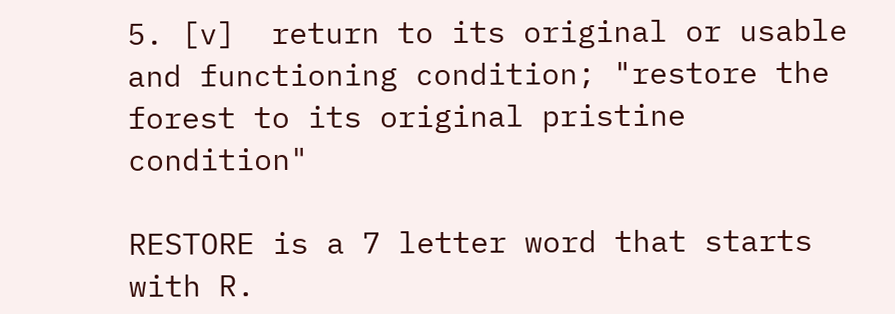5. [v]  return to its original or usable and functioning condition; "restore the forest to its original pristine condition"

RESTORE is a 7 letter word that starts with R.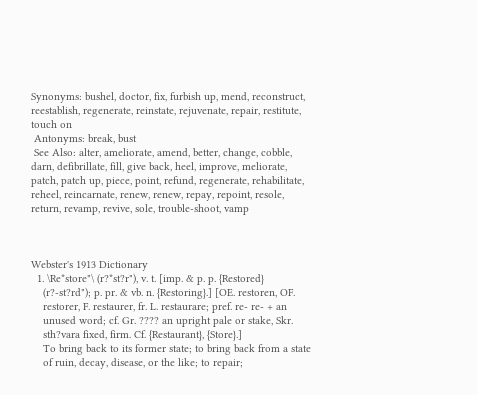Synonyms: bushel, doctor, fix, furbish up, mend, reconstruct, reestablish, regenerate, reinstate, rejuvenate, repair, restitute, touch on
 Antonyms: break, bust
 See Also: alter, ameliorate, amend, better, change, cobble, darn, defibrillate, fill, give back, heel, improve, meliorate, patch, patch up, piece, point, refund, regenerate, rehabilitate, reheel, reincarnate, renew, renew, repay, repoint, resole, return, revamp, revive, sole, trouble-shoot, vamp



Webster's 1913 Dictionary
  1. \Re*store"\ (r?*st?r"), v. t. [imp. & p. p. {Restored}
    (r?-st?rd"); p. pr. & vb. n. {Restoring}.] [OE. restoren, OF.
    restorer, F. restaurer, fr. L. restaurare; pref. re- re- + an
    unused word; cf. Gr. ???? an upright pale or stake, Skr.
    sth?vara fixed, firm. Cf. {Restaurant}, {Store}.]
    To bring back to its former state; to bring back from a state
    of ruin, decay, disease, or the like; to repair;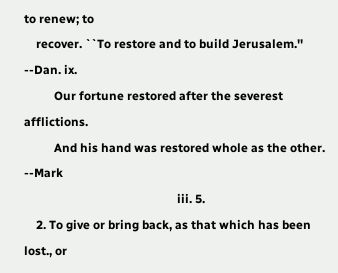to renew; to
    recover. ``To restore and to build Jerusalem.'' --Dan. ix.
          Our fortune restored after the severest afflictions.
          And his hand was restored whole as the other. --Mark
                                                   iii. 5.
    2. To give or bring back, as that which has been lost., or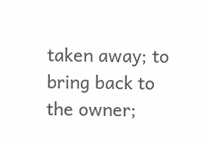taken away; to bring back to the owner;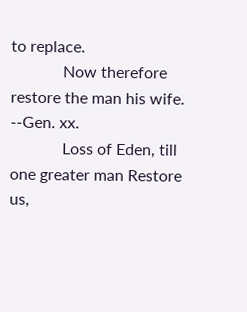to replace.
             Now therefore restore the man his wife. --Gen. xx.
             Loss of Eden, till one greater man Restore us,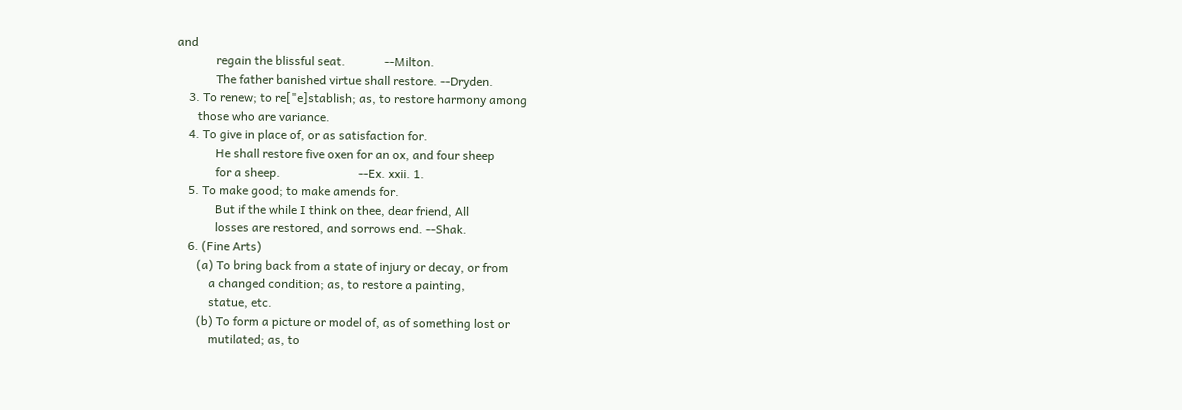and
             regain the blissful seat.             --Milton.
             The father banished virtue shall restore. --Dryden.
    3. To renew; to re["e]stablish; as, to restore harmony among
       those who are variance.
    4. To give in place of, or as satisfaction for.
             He shall restore five oxen for an ox, and four sheep
             for a sheep.                          --Ex. xxii. 1.
    5. To make good; to make amends for.
             But if the while I think on thee, dear friend, All
             losses are restored, and sorrows end. --Shak.
    6. (Fine Arts)
       (a) To bring back from a state of injury or decay, or from
           a changed condition; as, to restore a painting,
           statue, etc.
       (b) To form a picture or model of, as of something lost or
           mutilated; as, to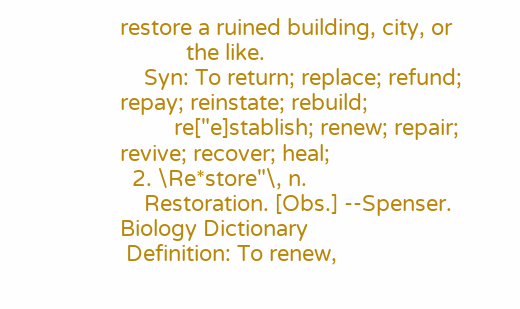restore a ruined building, city, or
           the like.
    Syn: To return; replace; refund; repay; reinstate; rebuild;
         re["e]stablish; renew; repair; revive; recover; heal;
  2. \Re*store"\, n.
    Restoration. [Obs.] --Spenser.
Biology Dictionary
 Definition: To renew,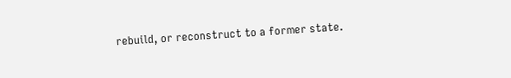rebuild, or reconstruct to a former state.